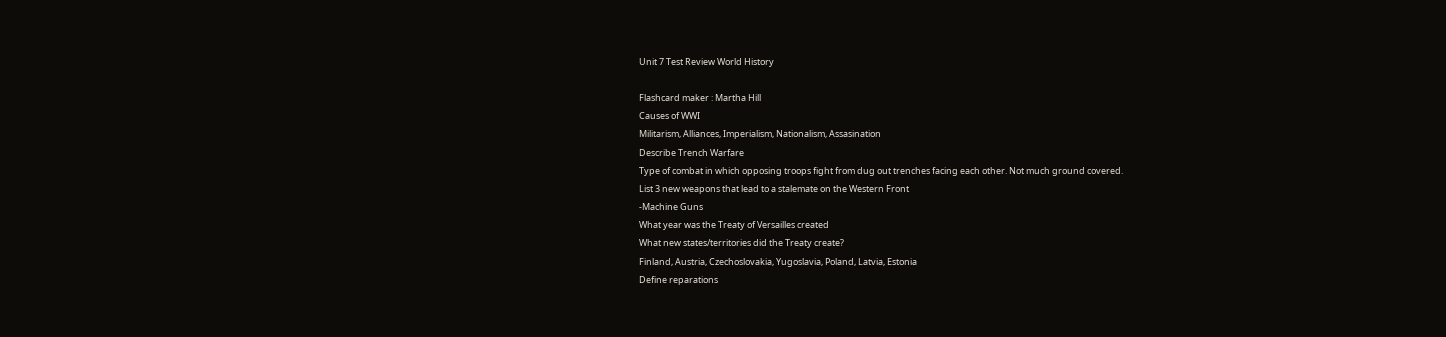Unit 7 Test Review World History

Flashcard maker : Martha Hill
Causes of WWI
Militarism, Alliances, Imperialism, Nationalism, Assasination
Describe Trench Warfare
Type of combat in which opposing troops fight from dug out trenches facing each other. Not much ground covered.
List 3 new weapons that lead to a stalemate on the Western Front
-Machine Guns
What year was the Treaty of Versailles created
What new states/territories did the Treaty create?
Finland, Austria, Czechoslovakia, Yugoslavia, Poland, Latvia, Estonia
Define reparations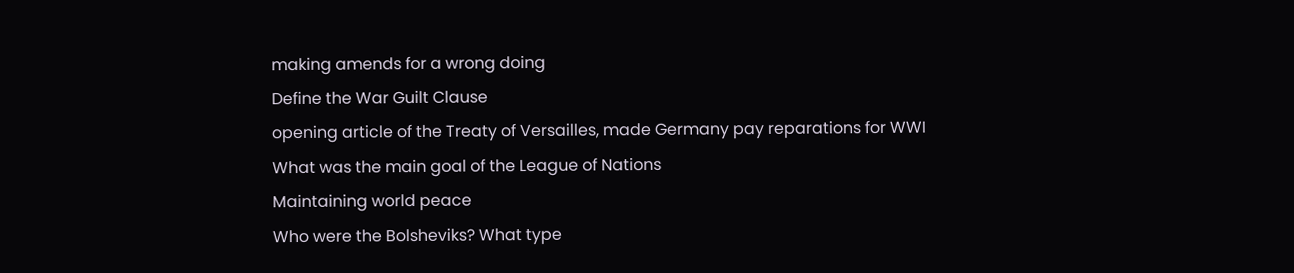making amends for a wrong doing
Define the War Guilt Clause
opening article of the Treaty of Versailles, made Germany pay reparations for WWI
What was the main goal of the League of Nations
Maintaining world peace
Who were the Bolsheviks? What type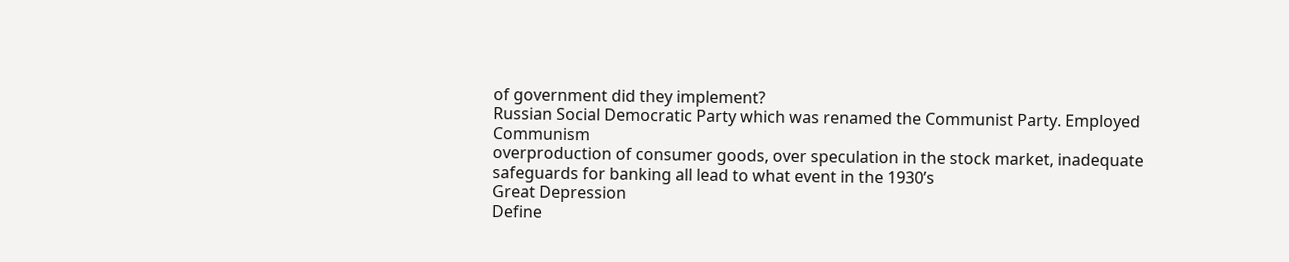of government did they implement?
Russian Social Democratic Party which was renamed the Communist Party. Employed Communism
overproduction of consumer goods, over speculation in the stock market, inadequate safeguards for banking all lead to what event in the 1930’s
Great Depression
Define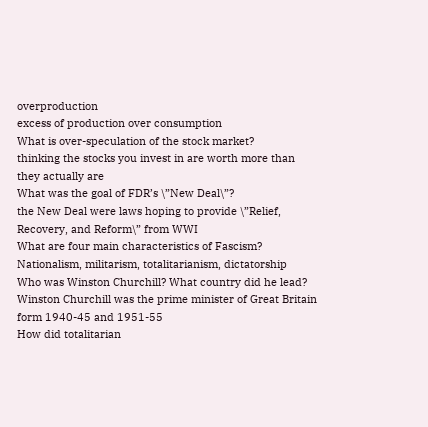overproduction
excess of production over consumption
What is over-speculation of the stock market?
thinking the stocks you invest in are worth more than they actually are
What was the goal of FDR’s \”New Deal\”?
the New Deal were laws hoping to provide \”Relief, Recovery, and Reform\” from WWI
What are four main characteristics of Fascism?
Nationalism, militarism, totalitarianism, dictatorship
Who was Winston Churchill? What country did he lead?
Winston Churchill was the prime minister of Great Britain form 1940-45 and 1951-55
How did totalitarian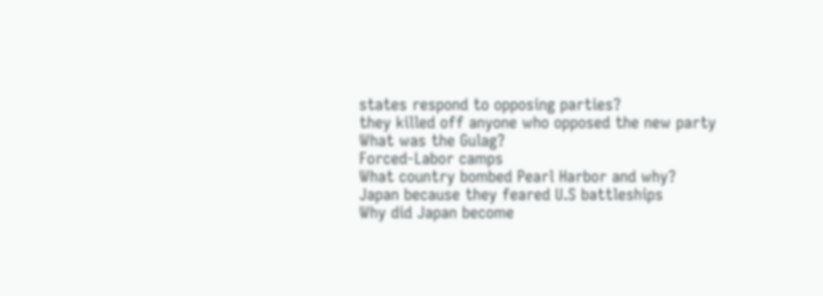states respond to opposing parties?
they killed off anyone who opposed the new party
What was the Gulag?
Forced-Labor camps
What country bombed Pearl Harbor and why?
Japan because they feared U.S battleships
Why did Japan become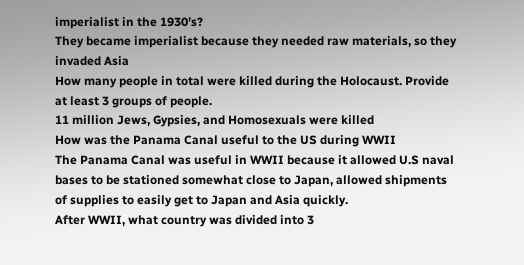imperialist in the 1930’s?
They became imperialist because they needed raw materials, so they invaded Asia
How many people in total were killed during the Holocaust. Provide at least 3 groups of people.
11 million Jews, Gypsies, and Homosexuals were killed
How was the Panama Canal useful to the US during WWII
The Panama Canal was useful in WWII because it allowed U.S naval bases to be stationed somewhat close to Japan, allowed shipments of supplies to easily get to Japan and Asia quickly.
After WWII, what country was divided into 3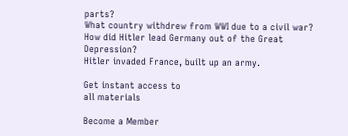parts?
What country withdrew from WWI due to a civil war?
How did Hitler lead Germany out of the Great Depression?
Hitler invaded France, built up an army.

Get instant access to
all materials

Become a Member